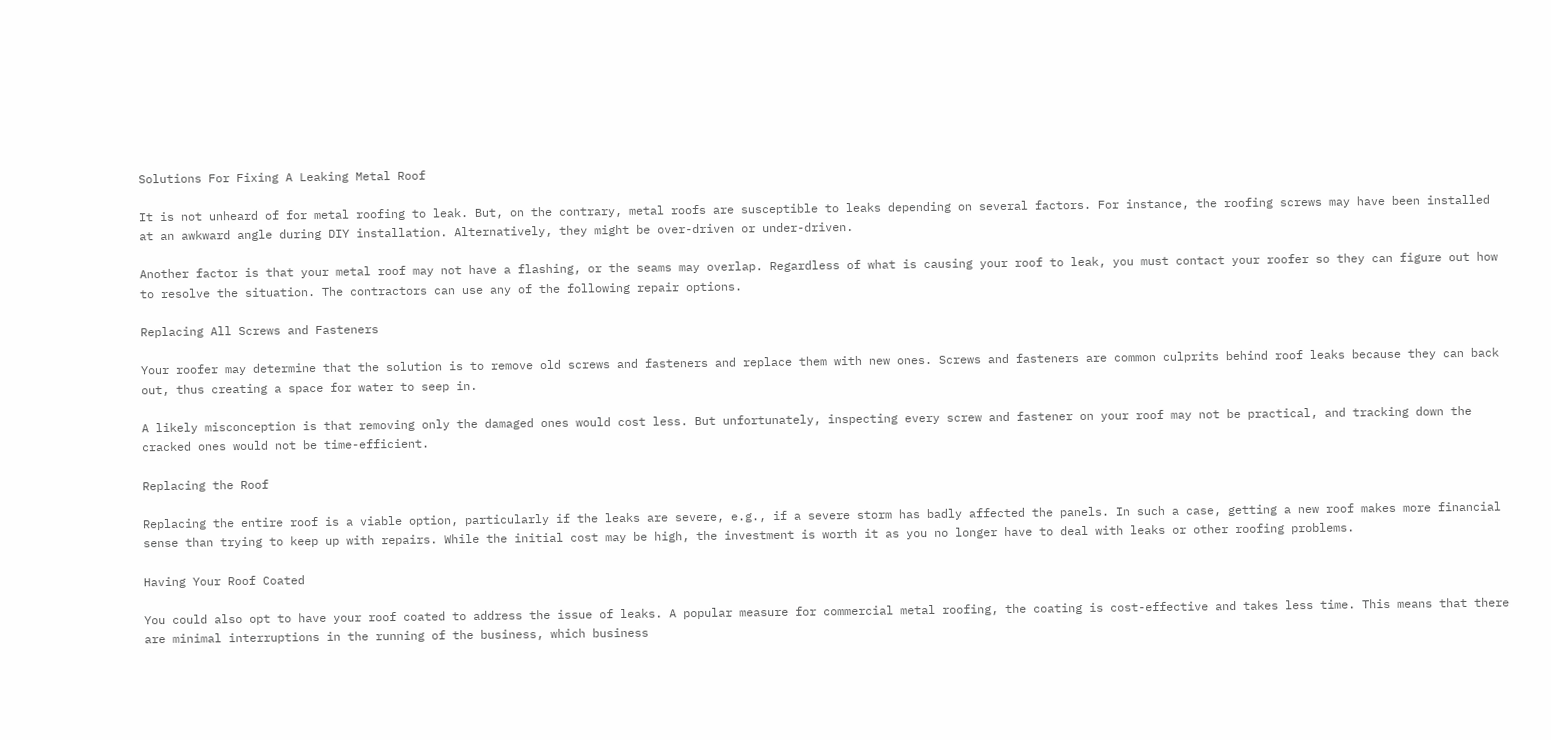Solutions For Fixing A Leaking Metal Roof

It is not unheard of for metal roofing to leak. But, on the contrary, metal roofs are susceptible to leaks depending on several factors. For instance, the roofing screws may have been installed at an awkward angle during DIY installation. Alternatively, they might be over-driven or under-driven.

Another factor is that your metal roof may not have a flashing, or the seams may overlap. Regardless of what is causing your roof to leak, you must contact your roofer so they can figure out how to resolve the situation. The contractors can use any of the following repair options.

Replacing All Screws and Fasteners

Your roofer may determine that the solution is to remove old screws and fasteners and replace them with new ones. Screws and fasteners are common culprits behind roof leaks because they can back out, thus creating a space for water to seep in.

A likely misconception is that removing only the damaged ones would cost less. But unfortunately, inspecting every screw and fastener on your roof may not be practical, and tracking down the cracked ones would not be time-efficient.

Replacing the Roof

Replacing the entire roof is a viable option, particularly if the leaks are severe, e.g., if a severe storm has badly affected the panels. In such a case, getting a new roof makes more financial sense than trying to keep up with repairs. While the initial cost may be high, the investment is worth it as you no longer have to deal with leaks or other roofing problems.

Having Your Roof Coated

You could also opt to have your roof coated to address the issue of leaks. A popular measure for commercial metal roofing, the coating is cost-effective and takes less time. This means that there are minimal interruptions in the running of the business, which business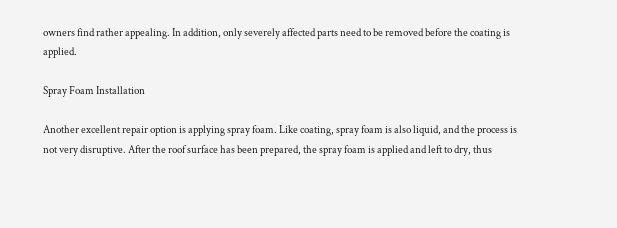owners find rather appealing. In addition, only severely affected parts need to be removed before the coating is applied.

Spray Foam Installation

Another excellent repair option is applying spray foam. Like coating, spray foam is also liquid, and the process is not very disruptive. After the roof surface has been prepared, the spray foam is applied and left to dry, thus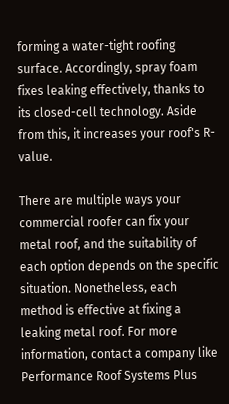forming a water-tight roofing surface. Accordingly, spray foam fixes leaking effectively, thanks to its closed-cell technology. Aside from this, it increases your roof's R-value.

There are multiple ways your commercial roofer can fix your metal roof, and the suitability of each option depends on the specific situation. Nonetheless, each method is effective at fixing a leaking metal roof. For more information, contact a company like Performance Roof Systems Plus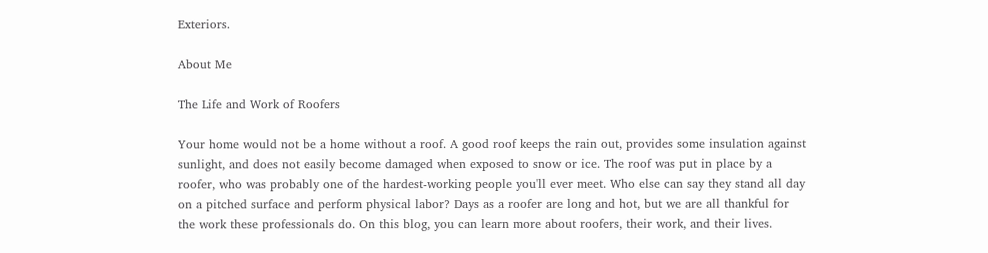Exteriors.

About Me

The Life and Work of Roofers

Your home would not be a home without a roof. A good roof keeps the rain out, provides some insulation against sunlight, and does not easily become damaged when exposed to snow or ice. The roof was put in place by a roofer, who was probably one of the hardest-working people you'll ever meet. Who else can say they stand all day on a pitched surface and perform physical labor? Days as a roofer are long and hot, but we are all thankful for the work these professionals do. On this blog, you can learn more about roofers, their work, and their lives.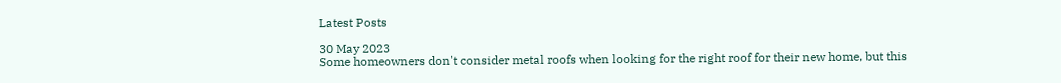Latest Posts

30 May 2023
Some homeowners don't consider metal roofs when looking for the right roof for their new home, but this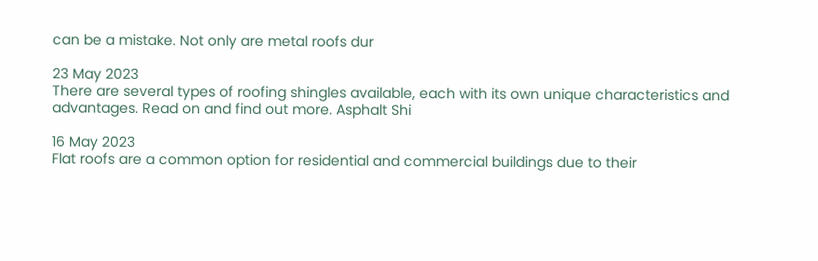can be a mistake. Not only are metal roofs dur

23 May 2023
There are several types of roofing shingles available, each with its own unique characteristics and advantages. Read on and find out more. Asphalt Shi

16 May 2023
Flat roofs are a common option for residential and commercial buildings due to their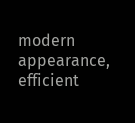modern appearance, efficient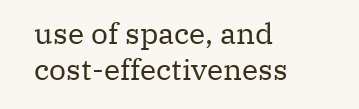use of space, and cost-effectiveness